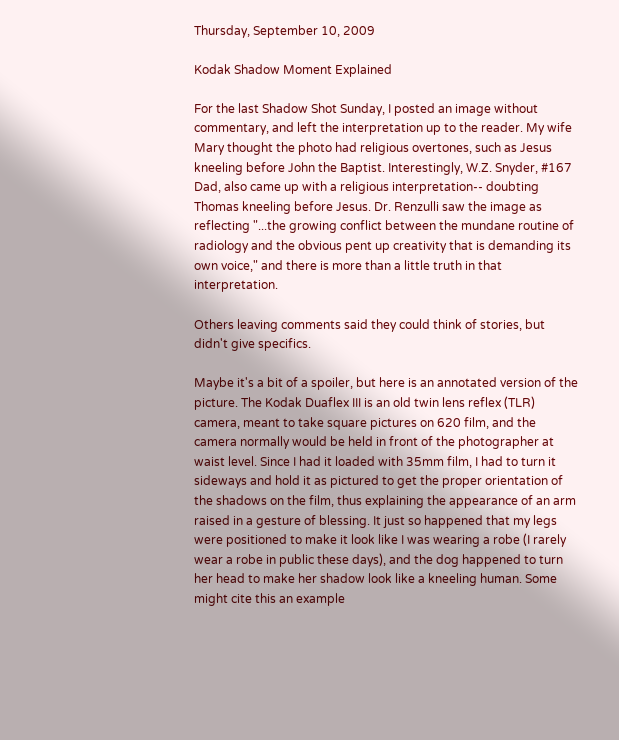Thursday, September 10, 2009

Kodak Shadow Moment Explained

For the last Shadow Shot Sunday, I posted an image without commentary, and left the interpretation up to the reader. My wife Mary thought the photo had religious overtones, such as Jesus kneeling before John the Baptist. Interestingly, W.Z. Snyder, #167 Dad, also came up with a religious interpretation-- doubting Thomas kneeling before Jesus. Dr. Renzulli saw the image as reflecting "...the growing conflict between the mundane routine of radiology and the obvious pent up creativity that is demanding its own voice," and there is more than a little truth in that interpretation.

Others leaving comments said they could think of stories, but didn't give specifics.

Maybe it's a bit of a spoiler, but here is an annotated version of the picture. The Kodak Duaflex III is an old twin lens reflex (TLR) camera, meant to take square pictures on 620 film, and the camera normally would be held in front of the photographer at waist level. Since I had it loaded with 35mm film, I had to turn it sideways and hold it as pictured to get the proper orientation of the shadows on the film, thus explaining the appearance of an arm raised in a gesture of blessing. It just so happened that my legs were positioned to make it look like I was wearing a robe (I rarely wear a robe in public these days), and the dog happened to turn her head to make her shadow look like a kneeling human. Some might cite this an example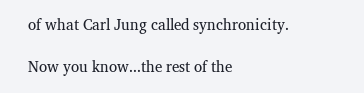of what Carl Jung called synchronicity.

Now you know...the rest of the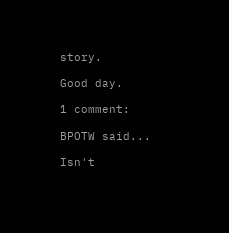story.

Good day.

1 comment:

BPOTW said...

Isn't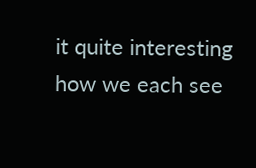it quite interesting how we each see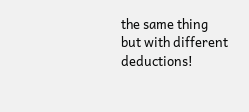the same thing but with different deductions!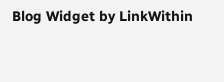Blog Widget by LinkWithin